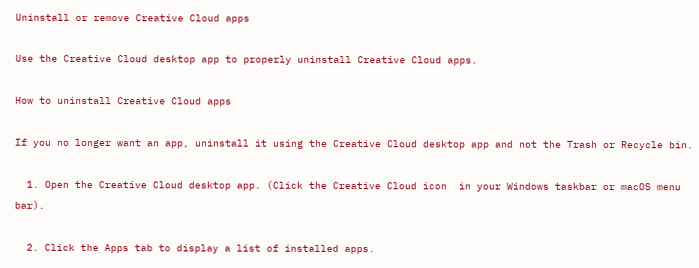Uninstall or remove Creative Cloud apps

Use the Creative Cloud desktop app to properly uninstall Creative Cloud apps.

How to uninstall Creative Cloud apps

If you no longer want an app, uninstall it using the Creative Cloud desktop app and not the Trash or Recycle bin.

  1. Open the Creative Cloud desktop app. (Click the Creative Cloud icon  in your Windows taskbar or macOS menu bar).

  2. Click the Apps tab to display a list of installed apps.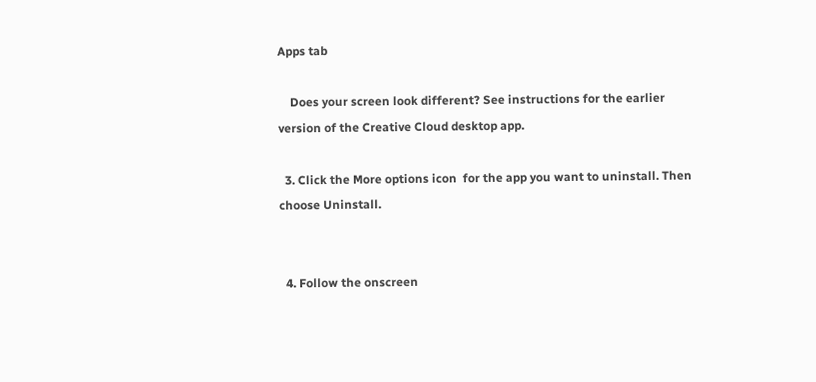Apps tab

    Does your screen look different? See instructions for the earlier version of the Creative Cloud desktop app.

  3. Click the More options icon  for the app you want to uninstall. Then choose Uninstall.


  4. Follow the onscreen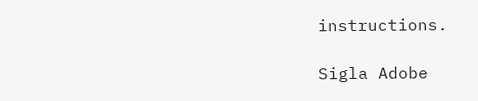instructions.

Sigla Adobe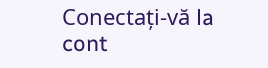Conectați-vă la cont